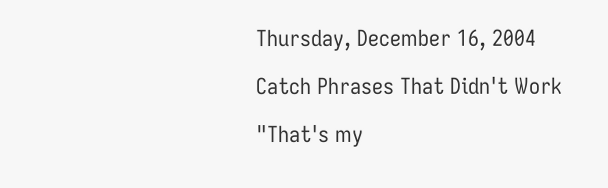Thursday, December 16, 2004

Catch Phrases That Didn't Work

"That's my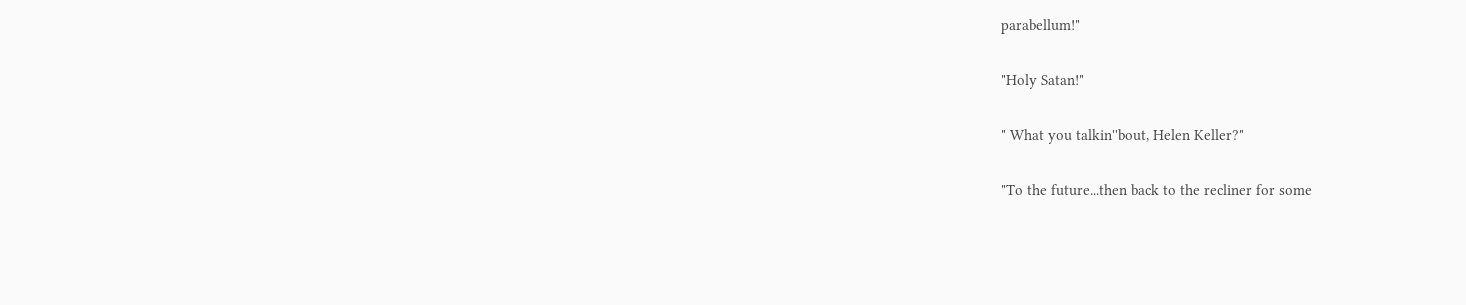parabellum!"

"Holy Satan!"

" What you talkin''bout, Helen Keller?"

"To the future...then back to the recliner for some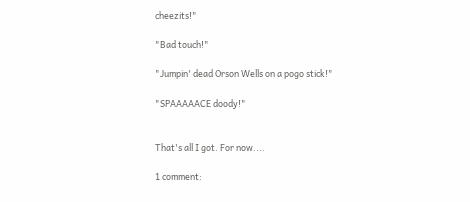cheezits!"

"Bad touch!"

"Jumpin' dead Orson Wells on a pogo stick!"

"SPAAAAACE doody!"


That's all I got. For now....

1 comment: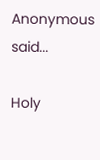Anonymous said...

Holy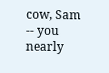cow, Sam -- you nearly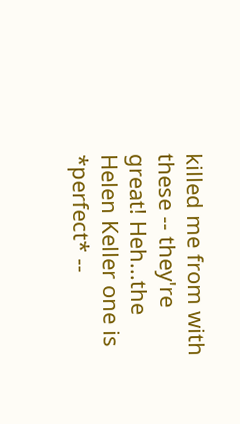killed me from with these -- they're great! Heh...the Helen Keller one is *perfect* --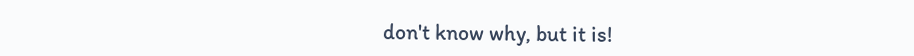don't know why, but it is!